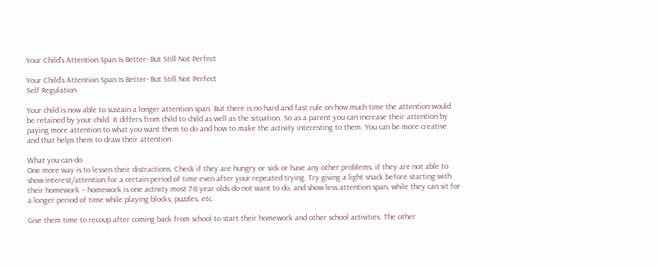Your Child's Attention Span Is Better- But Still Not Perfect

Your Child's Attention Span Is Better- But Still Not Perfect
Self Regulation

Your child is now able to sustain a longer attention span. But there is no hard and fast rule on how much time the attention would be retained by your child. It differs from child to child as well as the situation. So as a parent you can increase their attention by paying more attention to what you want them to do and how to make the activity interesting to them. You can be more creative and that helps them to draw their attention.

What you can do
One more way is to lessen their distractions. Check if they are hungry or sick or have any other problems, if they are not able to show interest/attention for a certain period of time even after your repeated trying. Try giving a light snack before starting with their homework – homework is one activity most 7-8 year olds do not want to do, and show less attention span, while they can sit for a longer period of time while playing blocks, puzzles, etc.

Give them time to recoup after coming back from school to start their homework and other school activities. The other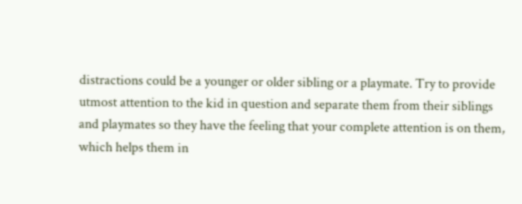distractions could be a younger or older sibling or a playmate. Try to provide utmost attention to the kid in question and separate them from their siblings and playmates so they have the feeling that your complete attention is on them, which helps them in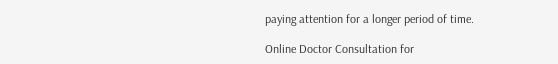paying attention for a longer period of time.

Online Doctor Consultation for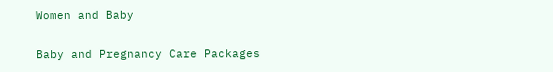Women and Baby

Baby and Pregnancy Care Packages